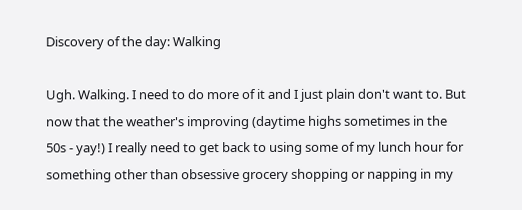Discovery of the day: Walking

Ugh. Walking. I need to do more of it and I just plain don't want to. But now that the weather's improving (daytime highs sometimes in the 50s - yay!) I really need to get back to using some of my lunch hour for something other than obsessive grocery shopping or napping in my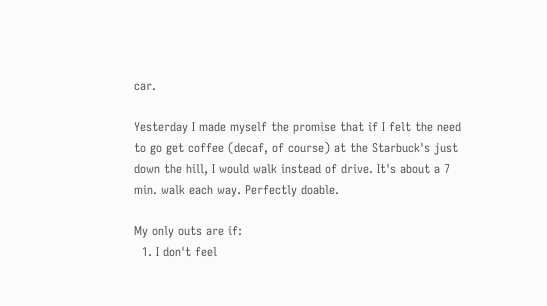car.

Yesterday I made myself the promise that if I felt the need to go get coffee (decaf, of course) at the Starbuck's just down the hill, I would walk instead of drive. It's about a 7 min. walk each way. Perfectly doable.

My only outs are if:
  1. I don't feel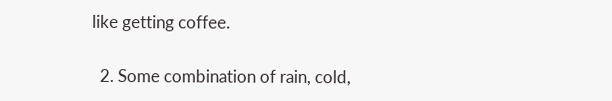like getting coffee.

  2. Some combination of rain, cold,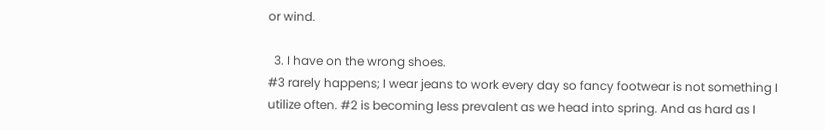or wind.

  3. I have on the wrong shoes.
#3 rarely happens; I wear jeans to work every day so fancy footwear is not something I utilize often. #2 is becoming less prevalent as we head into spring. And as hard as I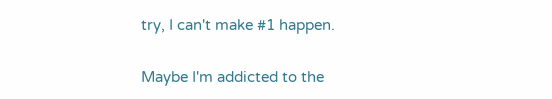try, I can't make #1 happen.

Maybe I'm addicted to the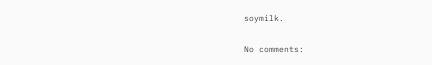soymilk.

No comments: